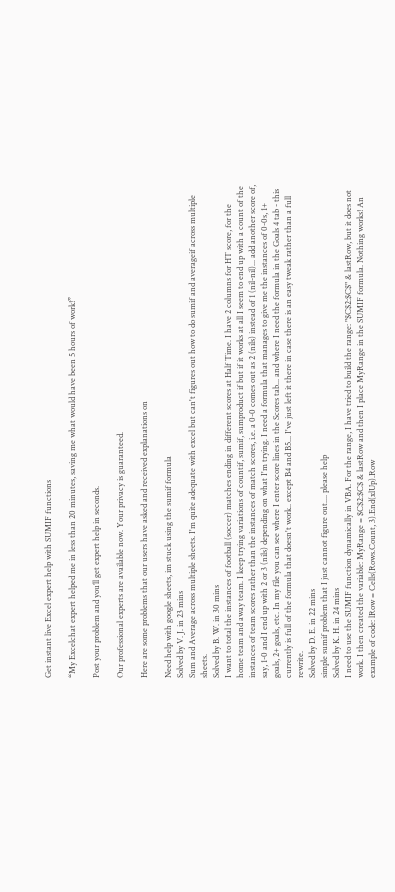Get instant live Excel expert help with SUMIF functions

“My Excelchat expert helped me in less than 20 minutes, saving me what would have been 5 hours of work!”

Post your problem and you’ll get expert help in seconds.

Our professional experts are available now. Your privacy is guaranteed.

Here are some problems that our users have asked and received explanations on

Need help with google sheets, im stuck using the sumif formula
Solved by V. J. in 23 mins
Sum and Average across multiple sheets. I'm quite adequate with excel but can't figures out how to do sumif and averageif across multiple sheets.
Solved by B. W. in 30 mins
I want to total the instances of football (soccer) matches ending in different scores at Half Time. I have 2 columns for HT score, for the home team and away team. I keep trying variations of countif, sumif, sumproduct if but if it works at all I seem to end up with a count of the instances of team scores rather than the instances of match scores, i.e. a 0-0 comes out as 2 (nils) instead of 1 (nil-nil)... add another score of, say, 1-0 and I end up with 2 or 3 (nils) depending on what I'm trying. I need a formula that manages to give me the instances of 0-0s, 1+ goals, 2+ goals, etc. In my file you can see where I enter score lines in the Scores tab... and where I need the formula in the Goals 4 tab - this currently is full of the formula that doesn't work.. except B4 and B5... I've just left it there in case there is an easy tweak rather than a full rewrite.
Solved by D. E. in 22 mins
simple sumif problem that I just cannot figure out.... please help
Solved by K. H. in 24 mins
I need to use the SUMIF function dynamically in VBA. For the range, I have tried to build the range: "$C$2:$C$" & lastRow, but it does not work. I then created the variable: MyRange = $C$2:$C$ & lastRow and then I place MyRange in the SUMIF formula. Nothing works! An example of code: lRow = Cells(Rows.Count, 3).End(xlUp).Row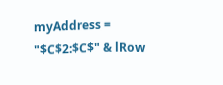myAddress = "$C$2:$C$" & lRow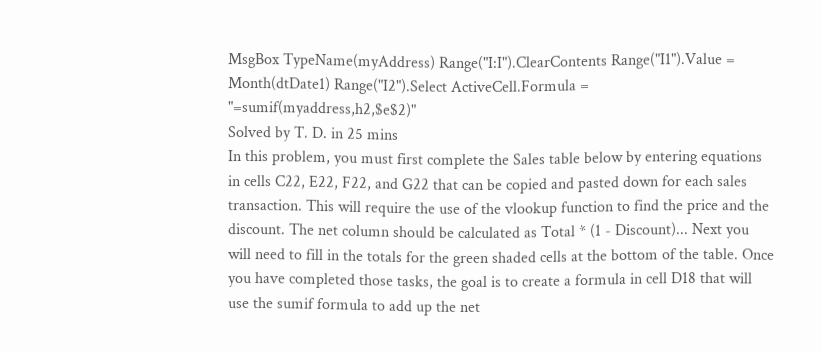MsgBox TypeName(myAddress) Range("I:I").ClearContents Range("I1").Value = Month(dtDate1) Range("I2").Select ActiveCell.Formula = "=sumif(myaddress,h2,$e$2)"
Solved by T. D. in 25 mins
In this problem, you must first complete the Sales table below by entering equations in cells C22, E22, F22, and G22 that can be copied and pasted down for each sales transaction. This will require the use of the vlookup function to find the price and the discount. The net column should be calculated as Total * (1 - Discount)... Next you will need to fill in the totals for the green shaded cells at the bottom of the table. Once you have completed those tasks, the goal is to create a formula in cell D18 that will use the sumif formula to add up the net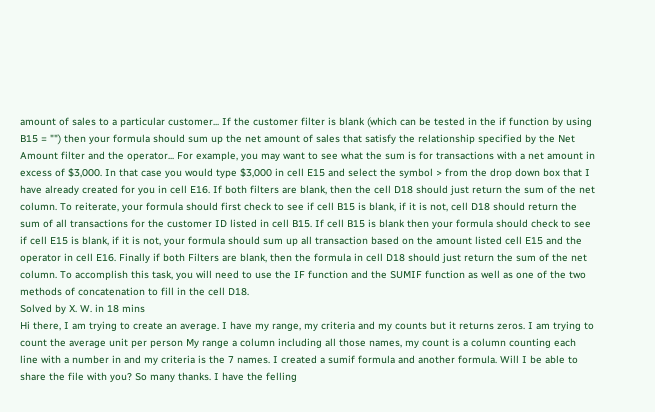amount of sales to a particular customer... If the customer filter is blank (which can be tested in the if function by using B15 = "") then your formula should sum up the net amount of sales that satisfy the relationship specified by the Net Amount filter and the operator... For example, you may want to see what the sum is for transactions with a net amount in excess of $3,000. In that case you would type $3,000 in cell E15 and select the symbol > from the drop down box that I have already created for you in cell E16. If both filters are blank, then the cell D18 should just return the sum of the net column. To reiterate, your formula should first check to see if cell B15 is blank, if it is not, cell D18 should return the sum of all transactions for the customer ID listed in cell B15. If cell B15 is blank then your formula should check to see if cell E15 is blank, if it is not, your formula should sum up all transaction based on the amount listed cell E15 and the operator in cell E16. Finally if both Filters are blank, then the formula in cell D18 should just return the sum of the net column. To accomplish this task, you will need to use the IF function and the SUMIF function as well as one of the two methods of concatenation to fill in the cell D18.
Solved by X. W. in 18 mins
Hi there, I am trying to create an average. I have my range, my criteria and my counts but it returns zeros. I am trying to count the average unit per person My range a column including all those names, my count is a column counting each line with a number in and my criteria is the 7 names. I created a sumif formula and another formula. Will I be able to share the file with you? So many thanks. I have the felling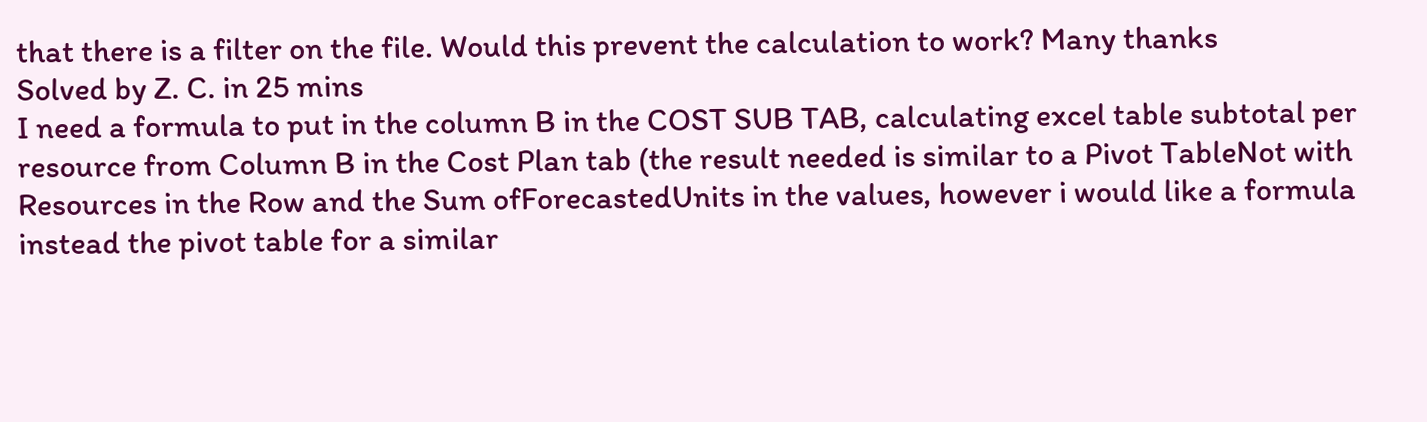that there is a filter on the file. Would this prevent the calculation to work? Many thanks
Solved by Z. C. in 25 mins
I need a formula to put in the column B in the COST SUB TAB, calculating excel table subtotal per resource from Column B in the Cost Plan tab (the result needed is similar to a Pivot TableNot with Resources in the Row and the Sum ofForecastedUnits in the values, however i would like a formula instead the pivot table for a similar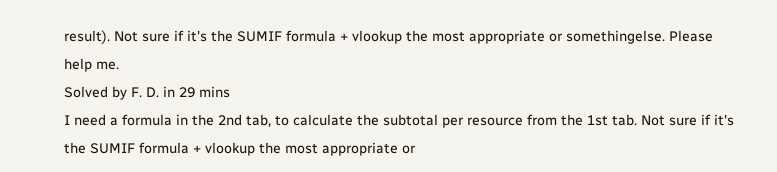result). Not sure if it's the SUMIF formula + vlookup the most appropriate or somethingelse. Please help me.
Solved by F. D. in 29 mins
I need a formula in the 2nd tab, to calculate the subtotal per resource from the 1st tab. Not sure if it's the SUMIF formula + vlookup the most appropriate or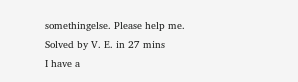somethingelse. Please help me.
Solved by V. E. in 27 mins
I have a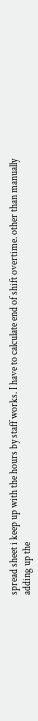spread sheet i keep up with the hours by staff works. I have to calculate end of shift overtime. other than manually adding up the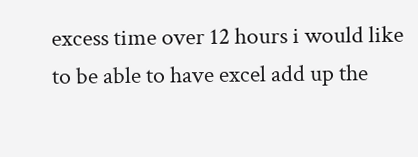excess time over 12 hours i would like to be able to have excel add up the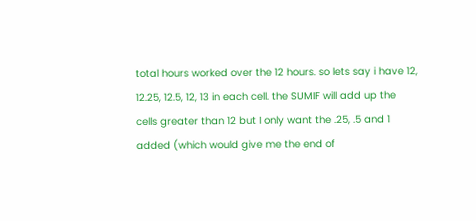total hours worked over the 12 hours. so lets say i have 12, 12.25, 12.5, 12, 13 in each cell. the SUMIF will add up the cells greater than 12 but I only want the .25, .5 and 1 added (which would give me the end of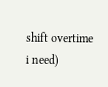shift overtime i need)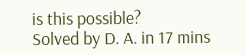is this possible?
Solved by D. A. in 17 mins